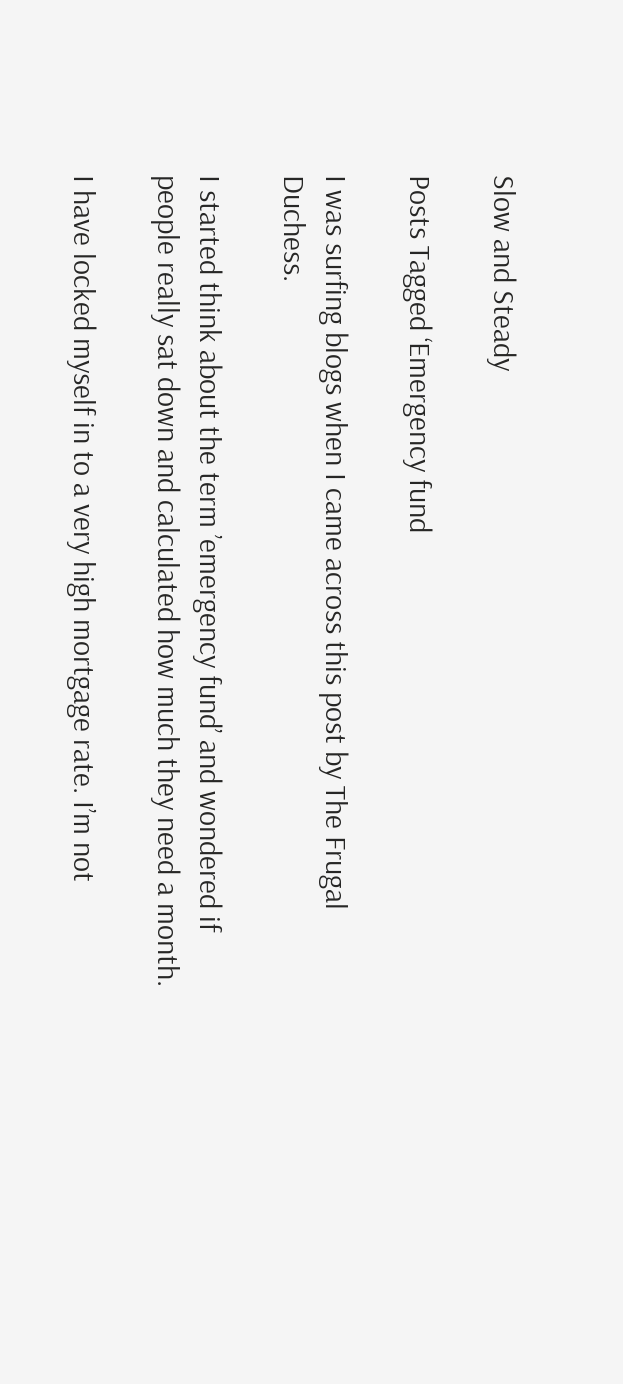Slow and Steady

Posts Tagged ‘Emergency fund

I was surfing blogs when I came across this post by The Frugal Duchess.

I started think about the term ’emergency fund’ and wondered if  people really sat down and calculated how much they need a month.

I have locked myself in to a very high mortgage rate. I’m not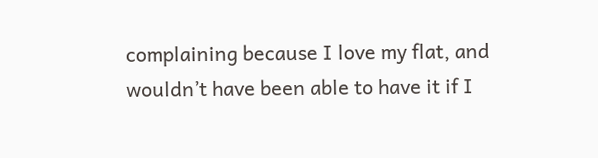complaining because I love my flat, and wouldn’t have been able to have it if I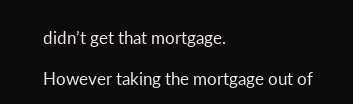didn’t get that mortgage.

However taking the mortgage out of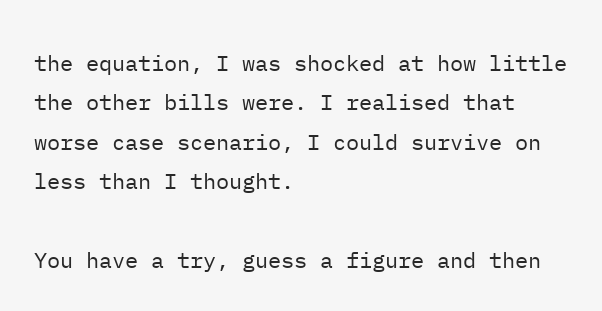the equation, I was shocked at how little the other bills were. I realised that worse case scenario, I could survive on less than I thought.

You have a try, guess a figure and then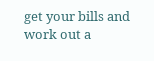get your bills and work out a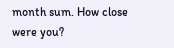month sum. How close were you?